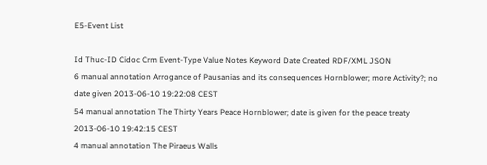E5-Event List

Id Thuc-ID Cidoc Crm Event-Type Value Notes Keyword Date Created RDF/XML JSON
6 manual annotation Arrogance of Pausanias and its consequences Hornblower; more Activity?; no date given 2013-06-10 19:22:08 CEST
54 manual annotation The Thirty Years Peace Hornblower; date is given for the peace treaty 2013-06-10 19:42:15 CEST
4 manual annotation The Piraeus Walls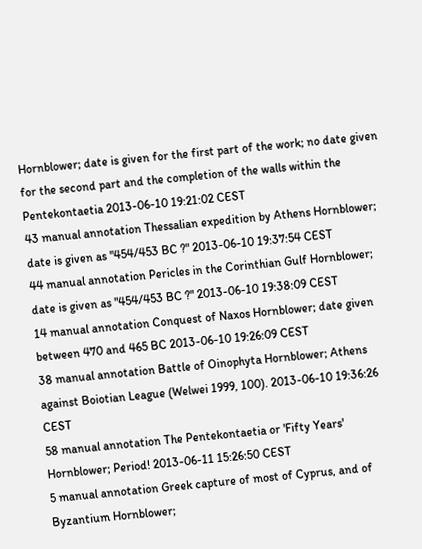Hornblower; date is given for the first part of the work; no date given for the second part and the completion of the walls within the Pentekontaetia 2013-06-10 19:21:02 CEST
43 manual annotation Thessalian expedition by Athens Hornblower; date is given as "454/453 BC ?" 2013-06-10 19:37:54 CEST
44 manual annotation Pericles in the Corinthian Gulf Hornblower; date is given as "454/453 BC ?" 2013-06-10 19:38:09 CEST
14 manual annotation Conquest of Naxos Hornblower; date given between 470 and 465 BC 2013-06-10 19:26:09 CEST
38 manual annotation Battle of Oinophyta Hornblower; Athens against Boiotian League (Welwei 1999, 100). 2013-06-10 19:36:26 CEST
58 manual annotation The Pentekontaetia or 'Fifty Years' Hornblower; Period! 2013-06-11 15:26:50 CEST
5 manual annotation Greek capture of most of Cyprus, and of Byzantium Hornblower;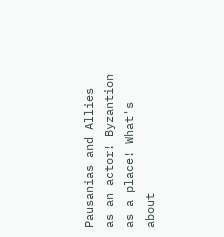Pausanias and Allies as an actor! Byzantion as a place! What's about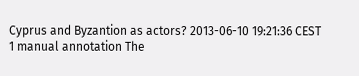Cyprus and Byzantion as actors? 2013-06-10 19:21:36 CEST
1 manual annotation The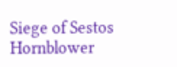Siege of Sestos Hornblower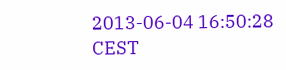2013-06-04 16:50:28 CEST